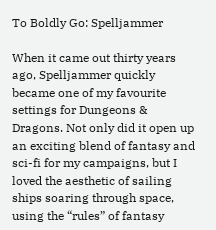To Boldly Go: Spelljammer

When it came out thirty years ago, Spelljammer quickly became one of my favourite settings for Dungeons & Dragons. Not only did it open up an exciting blend of fantasy and sci-fi for my campaigns, but I loved the aesthetic of sailing ships soaring through space, using the “rules” of fantasy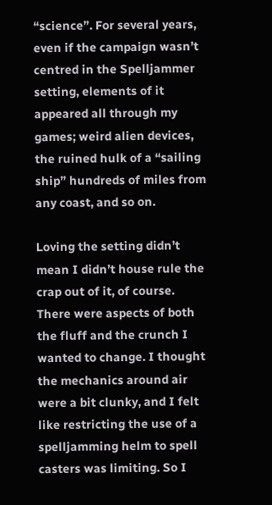“science”. For several years, even if the campaign wasn’t centred in the Spelljammer setting, elements of it appeared all through my games; weird alien devices, the ruined hulk of a “sailing ship” hundreds of miles from any coast, and so on.

Loving the setting didn’t mean I didn’t house rule the crap out of it, of course. There were aspects of both the fluff and the crunch I wanted to change. I thought the mechanics around air were a bit clunky, and I felt like restricting the use of a spelljamming helm to spell casters was limiting. So I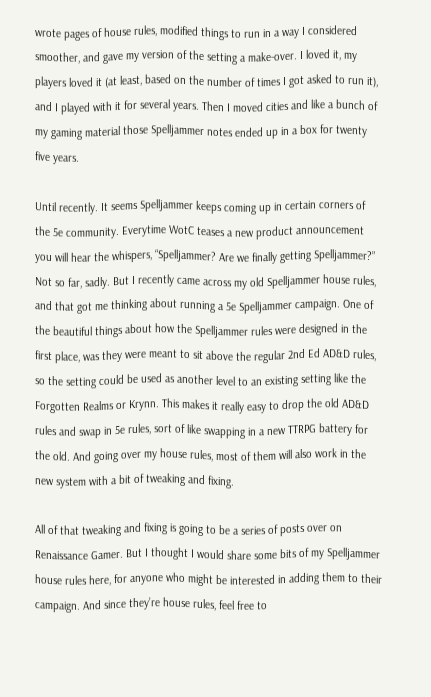wrote pages of house rules, modified things to run in a way I considered smoother, and gave my version of the setting a make-over. I loved it, my players loved it (at least, based on the number of times I got asked to run it), and I played with it for several years. Then I moved cities and like a bunch of my gaming material those Spelljammer notes ended up in a box for twenty five years.

Until recently. It seems Spelljammer keeps coming up in certain corners of the 5e community. Everytime WotC teases a new product announcement you will hear the whispers, “Spelljammer? Are we finally getting Spelljammer?” Not so far, sadly. But I recently came across my old Spelljammer house rules, and that got me thinking about running a 5e Spelljammer campaign. One of the beautiful things about how the Spelljammer rules were designed in the first place, was they were meant to sit above the regular 2nd Ed AD&D rules, so the setting could be used as another level to an existing setting like the Forgotten Realms or Krynn. This makes it really easy to drop the old AD&D rules and swap in 5e rules, sort of like swapping in a new TTRPG battery for the old. And going over my house rules, most of them will also work in the new system with a bit of tweaking and fixing.

All of that tweaking and fixing is going to be a series of posts over on Renaissance Gamer. But I thought I would share some bits of my Spelljammer house rules here, for anyone who might be interested in adding them to their campaign. And since they’re house rules, feel free to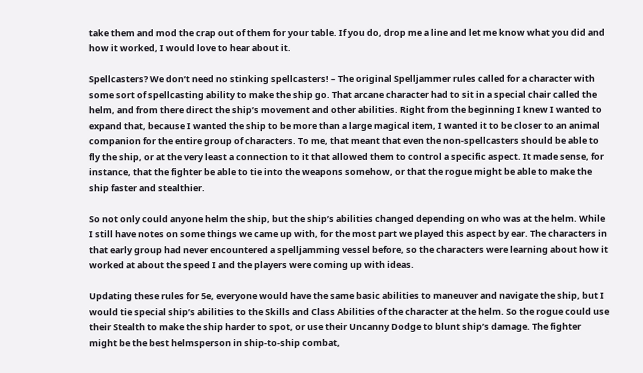take them and mod the crap out of them for your table. If you do, drop me a line and let me know what you did and how it worked, I would love to hear about it.

Spellcasters? We don’t need no stinking spellcasters! – The original Spelljammer rules called for a character with some sort of spellcasting ability to make the ship go. That arcane character had to sit in a special chair called the helm, and from there direct the ship’s movement and other abilities. Right from the beginning I knew I wanted to expand that, because I wanted the ship to be more than a large magical item, I wanted it to be closer to an animal companion for the entire group of characters. To me, that meant that even the non-spellcasters should be able to fly the ship, or at the very least a connection to it that allowed them to control a specific aspect. It made sense, for instance, that the fighter be able to tie into the weapons somehow, or that the rogue might be able to make the ship faster and stealthier.

So not only could anyone helm the ship, but the ship’s abilities changed depending on who was at the helm. While I still have notes on some things we came up with, for the most part we played this aspect by ear. The characters in that early group had never encountered a spelljamming vessel before, so the characters were learning about how it worked at about the speed I and the players were coming up with ideas.

Updating these rules for 5e, everyone would have the same basic abilities to maneuver and navigate the ship, but I would tie special ship’s abilities to the Skills and Class Abilities of the character at the helm. So the rogue could use their Stealth to make the ship harder to spot, or use their Uncanny Dodge to blunt ship’s damage. The fighter might be the best helmsperson in ship-to-ship combat,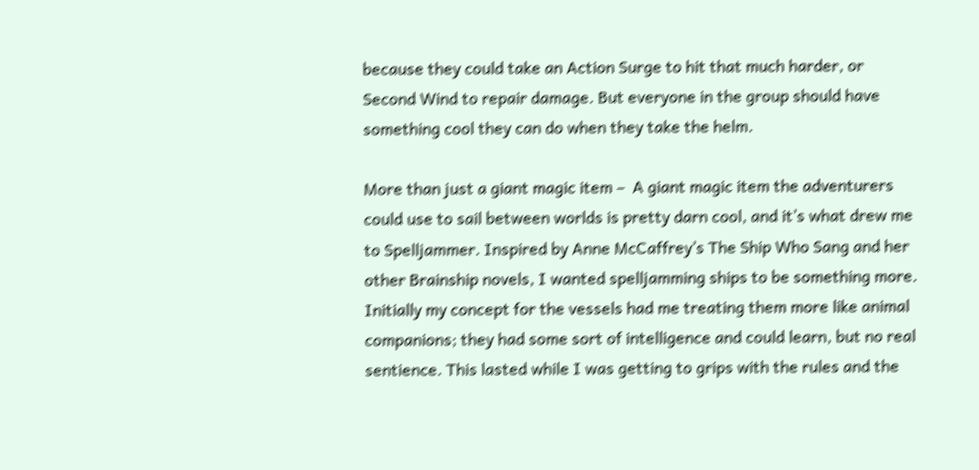because they could take an Action Surge to hit that much harder, or Second Wind to repair damage. But everyone in the group should have something cool they can do when they take the helm.

More than just a giant magic item –  A giant magic item the adventurers could use to sail between worlds is pretty darn cool, and it’s what drew me to Spelljammer. Inspired by Anne McCaffrey’s The Ship Who Sang and her other Brainship novels, I wanted spelljamming ships to be something more. Initially my concept for the vessels had me treating them more like animal companions; they had some sort of intelligence and could learn, but no real sentience. This lasted while I was getting to grips with the rules and the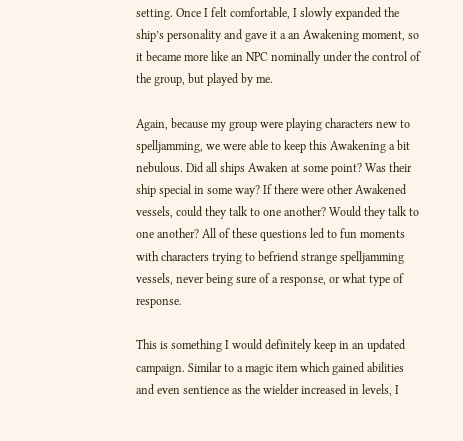setting. Once I felt comfortable, I slowly expanded the ship’s personality and gave it a an Awakening moment, so it became more like an NPC nominally under the control of the group, but played by me.

Again, because my group were playing characters new to spelljamming, we were able to keep this Awakening a bit nebulous. Did all ships Awaken at some point? Was their ship special in some way? If there were other Awakened vessels, could they talk to one another? Would they talk to one another? All of these questions led to fun moments with characters trying to befriend strange spelljamming vessels, never being sure of a response, or what type of response.

This is something I would definitely keep in an updated campaign. Similar to a magic item which gained abilities and even sentience as the wielder increased in levels, I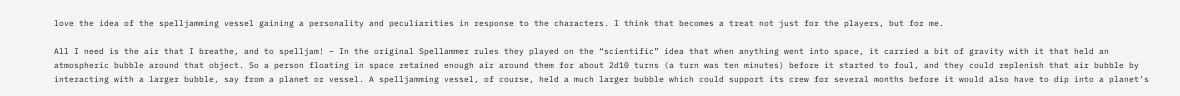love the idea of the spelljamming vessel gaining a personality and peculiarities in response to the characters. I think that becomes a treat not just for the players, but for me.

All I need is the air that I breathe, and to spelljam! – In the original Spellammer rules they played on the “scientific” idea that when anything went into space, it carried a bit of gravity with it that held an atmospheric bubble around that object. So a person floating in space retained enough air around them for about 2d10 turns (a turn was ten minutes) before it started to foul, and they could replenish that air bubble by interacting with a larger bubble, say from a planet or vessel. A spelljamming vessel, of course, held a much larger bubble which could support its crew for several months before it would also have to dip into a planet’s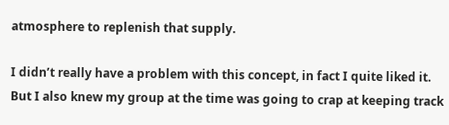atmosphere to replenish that supply.

I didn’t really have a problem with this concept, in fact I quite liked it. But I also knew my group at the time was going to crap at keeping track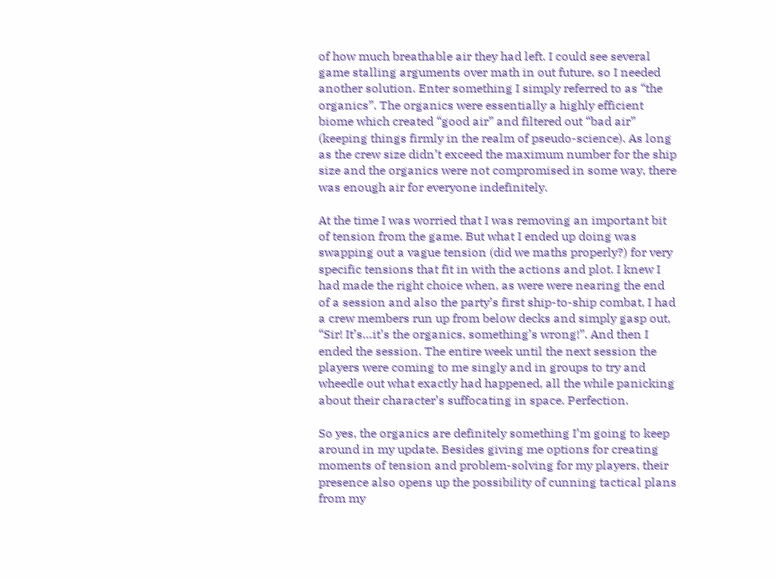of how much breathable air they had left. I could see several game stalling arguments over math in out future, so I needed another solution. Enter something I simply referred to as “the organics”. The organics were essentially a highly efficient biome which created “good air” and filtered out “bad air” (keeping things firmly in the realm of pseudo-science). As long as the crew size didn’t exceed the maximum number for the ship size and the organics were not compromised in some way, there was enough air for everyone indefinitely.

At the time I was worried that I was removing an important bit of tension from the game. But what I ended up doing was swapping out a vague tension (did we maths properly?) for very specific tensions that fit in with the actions and plot. I knew I had made the right choice when, as were were nearing the end of a session and also the party’s first ship-to-ship combat, I had a crew members run up from below decks and simply gasp out, “Sir! It’s…it’s the organics, something’s wrong!”. And then I ended the session. The entire week until the next session the players were coming to me singly and in groups to try and wheedle out what exactly had happened, all the while panicking about their character’s suffocating in space. Perfection.

So yes, the organics are definitely something I’m going to keep around in my update. Besides giving me options for creating moments of tension and problem-solving for my players, their presence also opens up the possibility of cunning tactical plans from my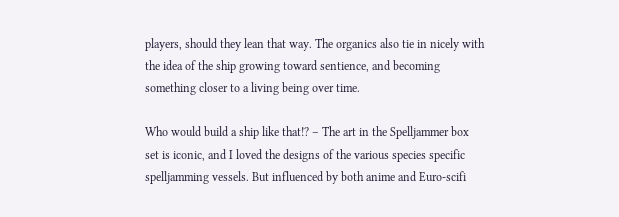players, should they lean that way. The organics also tie in nicely with the idea of the ship growing toward sentience, and becoming something closer to a living being over time.

Who would build a ship like that!? – The art in the Spelljammer box set is iconic, and I loved the designs of the various species specific spelljamming vessels. But influenced by both anime and Euro-scifi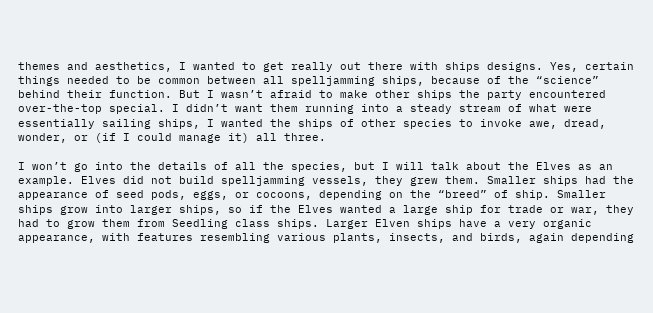themes and aesthetics, I wanted to get really out there with ships designs. Yes, certain things needed to be common between all spelljamming ships, because of the “science” behind their function. But I wasn’t afraid to make other ships the party encountered over-the-top special. I didn’t want them running into a steady stream of what were essentially sailing ships, I wanted the ships of other species to invoke awe, dread, wonder, or (if I could manage it) all three.

I won’t go into the details of all the species, but I will talk about the Elves as an example. Elves did not build spelljamming vessels, they grew them. Smaller ships had the appearance of seed pods, eggs, or cocoons, depending on the “breed” of ship. Smaller ships grow into larger ships, so if the Elves wanted a large ship for trade or war, they had to grow them from Seedling class ships. Larger Elven ships have a very organic appearance, with features resembling various plants, insects, and birds, again depending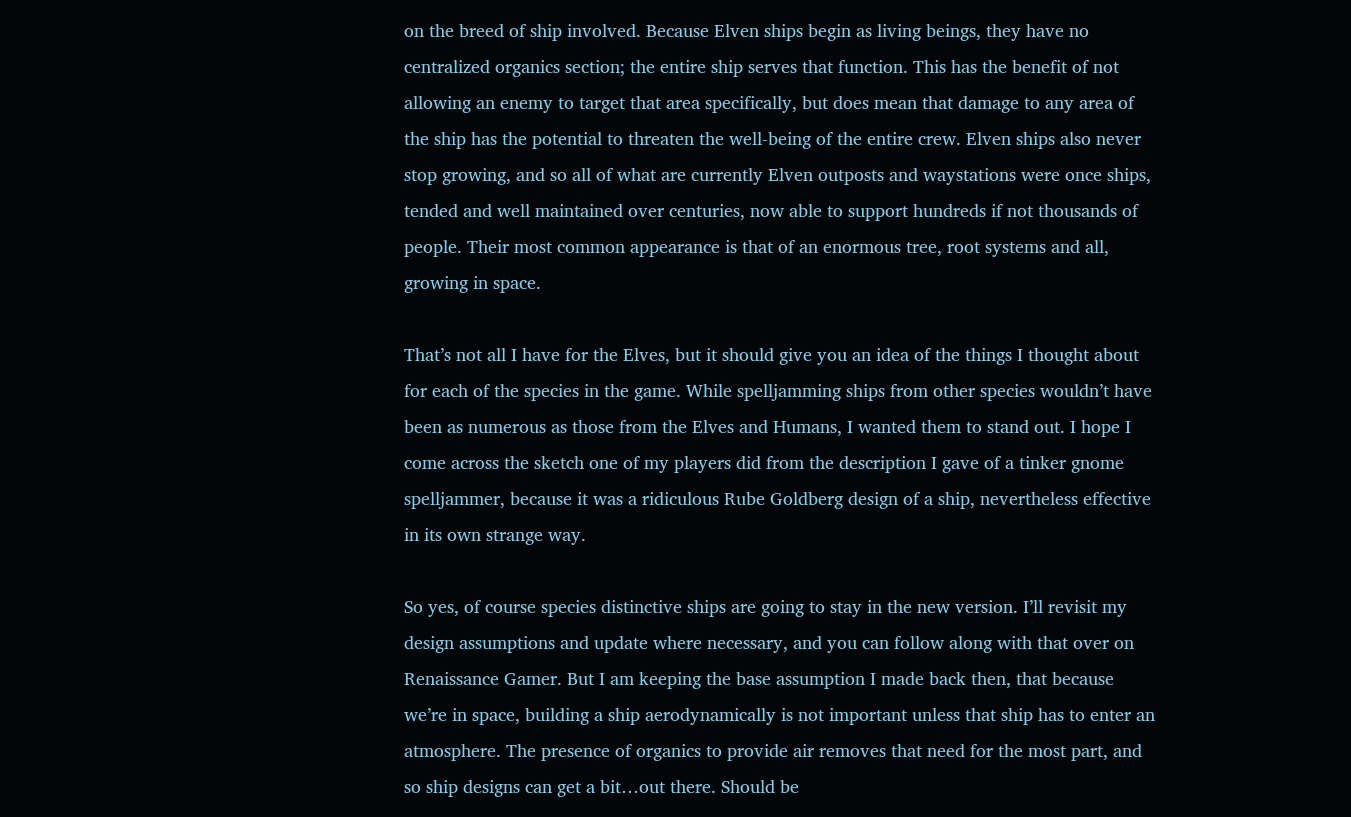on the breed of ship involved. Because Elven ships begin as living beings, they have no centralized organics section; the entire ship serves that function. This has the benefit of not allowing an enemy to target that area specifically, but does mean that damage to any area of the ship has the potential to threaten the well-being of the entire crew. Elven ships also never stop growing, and so all of what are currently Elven outposts and waystations were once ships, tended and well maintained over centuries, now able to support hundreds if not thousands of people. Their most common appearance is that of an enormous tree, root systems and all, growing in space.

That’s not all I have for the Elves, but it should give you an idea of the things I thought about for each of the species in the game. While spelljamming ships from other species wouldn’t have been as numerous as those from the Elves and Humans, I wanted them to stand out. I hope I come across the sketch one of my players did from the description I gave of a tinker gnome spelljammer, because it was a ridiculous Rube Goldberg design of a ship, nevertheless effective in its own strange way.

So yes, of course species distinctive ships are going to stay in the new version. I’ll revisit my design assumptions and update where necessary, and you can follow along with that over on Renaissance Gamer. But I am keeping the base assumption I made back then, that because we’re in space, building a ship aerodynamically is not important unless that ship has to enter an atmosphere. The presence of organics to provide air removes that need for the most part, and so ship designs can get a bit…out there. Should be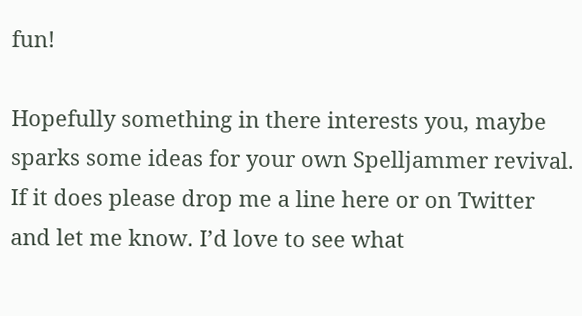fun!

Hopefully something in there interests you, maybe sparks some ideas for your own Spelljammer revival. If it does please drop me a line here or on Twitter and let me know. I’d love to see what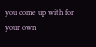you come up with for your own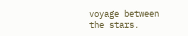voyage between the stars.